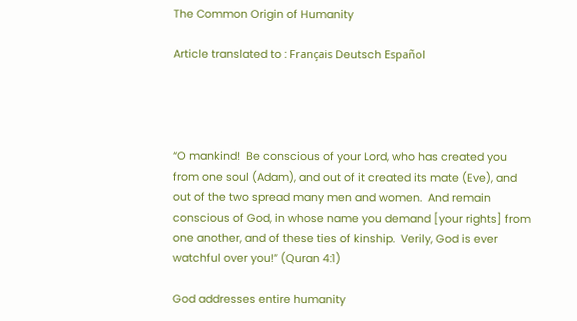The Common Origin of Humanity

Article translated to : Français Deutsch Español




“O mankind!  Be conscious of your Lord, who has created you from one soul (Adam), and out of it created its mate (Eve), and out of the two spread many men and women.  And remain conscious of God, in whose name you demand [your rights] from one another, and of these ties of kinship.  Verily, God is ever watchful over you!” (Quran 4:1)

God addresses entire humanity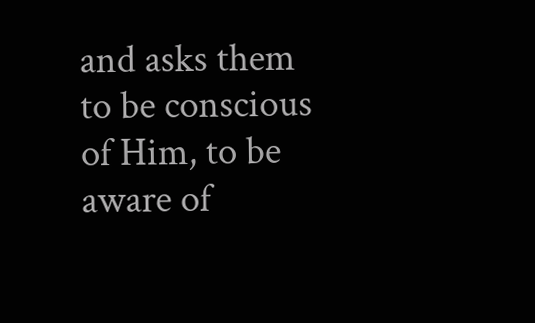and asks them to be conscious of Him, to be aware of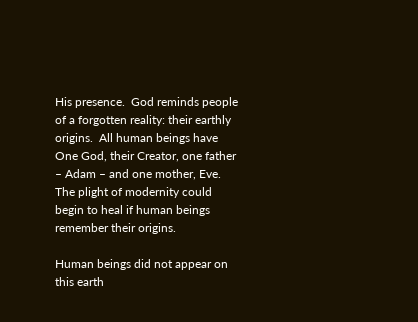His presence.  God reminds people of a forgotten reality: their earthly origins.  All human beings have One God, their Creator, one father – Adam – and one mother, Eve.  The plight of modernity could begin to heal if human beings remember their origins.

Human beings did not appear on this earth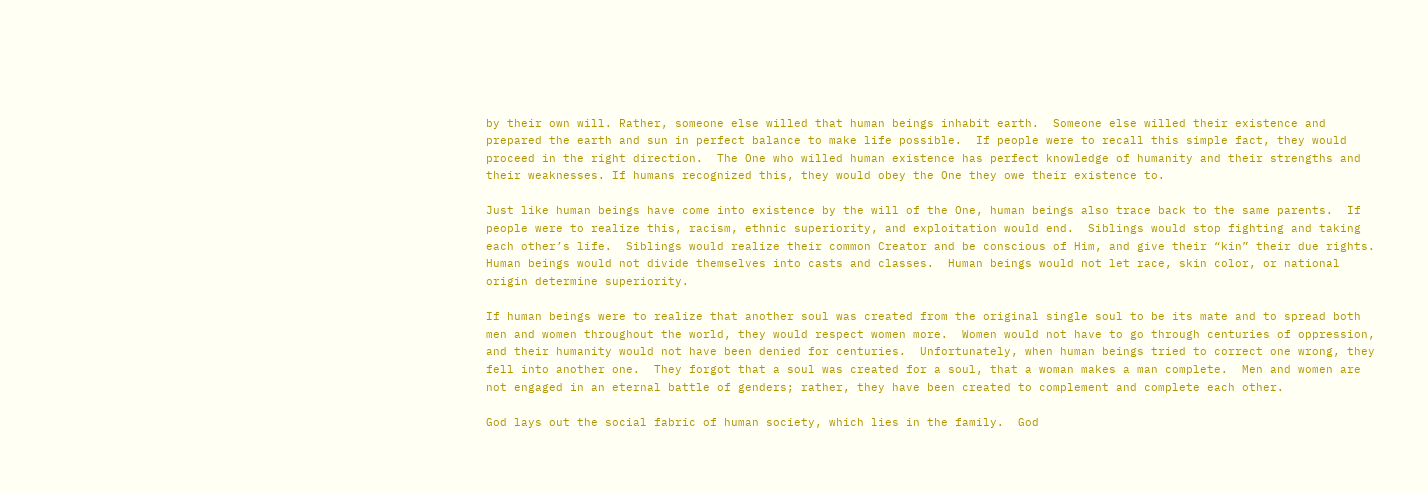by their own will. Rather, someone else willed that human beings inhabit earth.  Someone else willed their existence and prepared the earth and sun in perfect balance to make life possible.  If people were to recall this simple fact, they would proceed in the right direction.  The One who willed human existence has perfect knowledge of humanity and their strengths and their weaknesses. If humans recognized this, they would obey the One they owe their existence to.

Just like human beings have come into existence by the will of the One, human beings also trace back to the same parents.  If people were to realize this, racism, ethnic superiority, and exploitation would end.  Siblings would stop fighting and taking each other’s life.  Siblings would realize their common Creator and be conscious of Him, and give their “kin” their due rights.  Human beings would not divide themselves into casts and classes.  Human beings would not let race, skin color, or national origin determine superiority.

If human beings were to realize that another soul was created from the original single soul to be its mate and to spread both men and women throughout the world, they would respect women more.  Women would not have to go through centuries of oppression, and their humanity would not have been denied for centuries.  Unfortunately, when human beings tried to correct one wrong, they fell into another one.  They forgot that a soul was created for a soul, that a woman makes a man complete.  Men and women are not engaged in an eternal battle of genders; rather, they have been created to complement and complete each other.

God lays out the social fabric of human society, which lies in the family.  God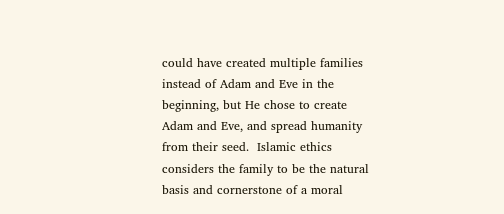could have created multiple families instead of Adam and Eve in the beginning, but He chose to create Adam and Eve, and spread humanity from their seed.  Islamic ethics considers the family to be the natural basis and cornerstone of a moral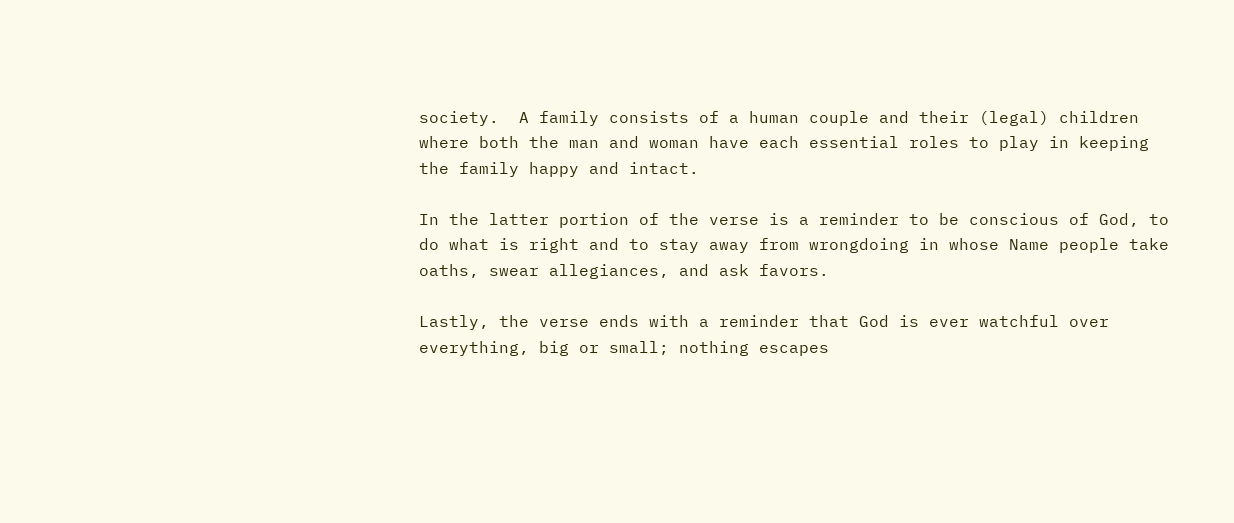society.  A family consists of a human couple and their (legal) children where both the man and woman have each essential roles to play in keeping the family happy and intact.

In the latter portion of the verse is a reminder to be conscious of God, to do what is right and to stay away from wrongdoing in whose Name people take oaths, swear allegiances, and ask favors.

Lastly, the verse ends with a reminder that God is ever watchful over everything, big or small; nothing escapes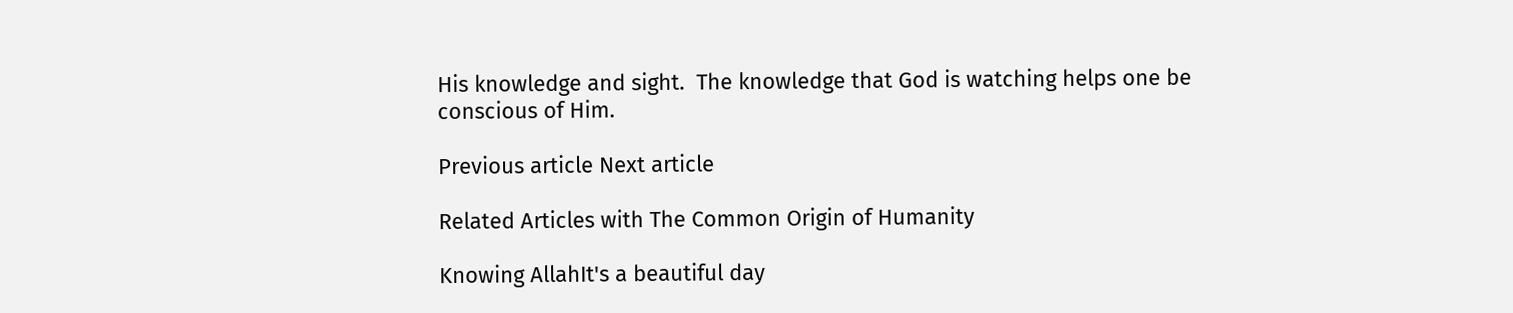His knowledge and sight.  The knowledge that God is watching helps one be conscious of Him.

Previous article Next article

Related Articles with The Common Origin of Humanity

Knowing AllahIt's a beautiful day